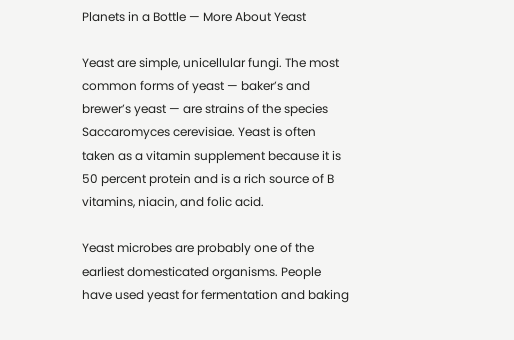Planets in a Bottle — More About Yeast

Yeast are simple, unicellular fungi. The most common forms of yeast — baker’s and brewer’s yeast — are strains of the species Saccaromyces cerevisiae. Yeast is often taken as a vitamin supplement because it is 50 percent protein and is a rich source of B vitamins, niacin, and folic acid.

Yeast microbes are probably one of the earliest domesticated organisms. People have used yeast for fermentation and baking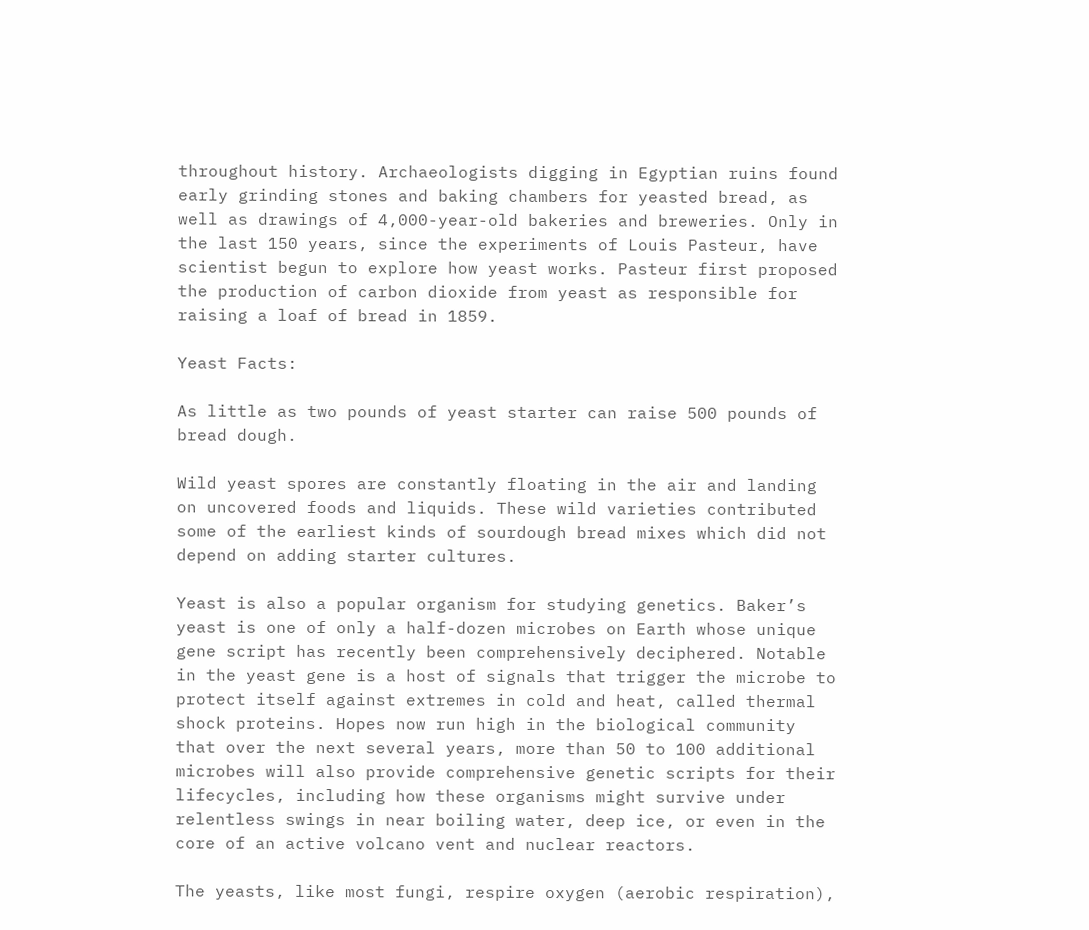throughout history. Archaeologists digging in Egyptian ruins found early grinding stones and baking chambers for yeasted bread, as well as drawings of 4,000-year-old bakeries and breweries. Only in the last 150 years, since the experiments of Louis Pasteur, have scientist begun to explore how yeast works. Pasteur first proposed the production of carbon dioxide from yeast as responsible for raising a loaf of bread in 1859.

Yeast Facts:

As little as two pounds of yeast starter can raise 500 pounds of bread dough.

Wild yeast spores are constantly floating in the air and landing on uncovered foods and liquids. These wild varieties contributed some of the earliest kinds of sourdough bread mixes which did not depend on adding starter cultures.

Yeast is also a popular organism for studying genetics. Baker’s yeast is one of only a half-dozen microbes on Earth whose unique gene script has recently been comprehensively deciphered. Notable in the yeast gene is a host of signals that trigger the microbe to protect itself against extremes in cold and heat, called thermal shock proteins. Hopes now run high in the biological community that over the next several years, more than 50 to 100 additional microbes will also provide comprehensive genetic scripts for their lifecycles, including how these organisms might survive under relentless swings in near boiling water, deep ice, or even in the core of an active volcano vent and nuclear reactors.

The yeasts, like most fungi, respire oxygen (aerobic respiration),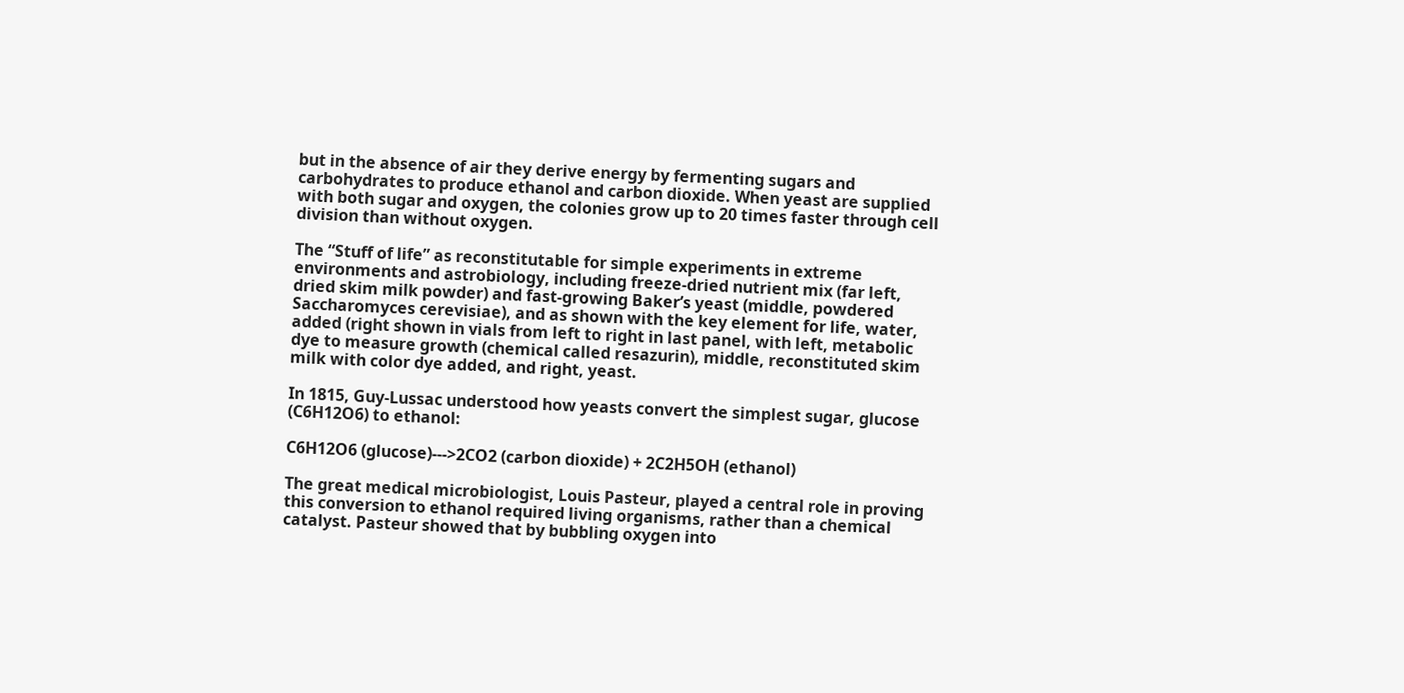but in the absence of air they derive energy by fermenting sugars and carbohydrates to produce ethanol and carbon dioxide. When yeast are supplied with both sugar and oxygen, the colonies grow up to 20 times faster through cell division than without oxygen.

The “Stuff of life” as reconstitutable for simple experiments in extreme environments and astrobiology, including freeze-dried nutrient mix (far left, dried skim milk powder) and fast-growing Baker’s yeast (middle, powdered Saccharomyces cerevisiae), and as shown with the key element for life, water, added (right shown in vials from left to right in last panel, with left, metabolic dye to measure growth (chemical called resazurin), middle, reconstituted skim milk with color dye added, and right, yeast.

In 1815, Guy-Lussac understood how yeasts convert the simplest sugar, glucose (C6H12O6) to ethanol:

C6H12O6 (glucose)--->2CO2 (carbon dioxide) + 2C2H5OH (ethanol)

The great medical microbiologist, Louis Pasteur, played a central role in proving this conversion to ethanol required living organisms, rather than a chemical catalyst. Pasteur showed that by bubbling oxygen into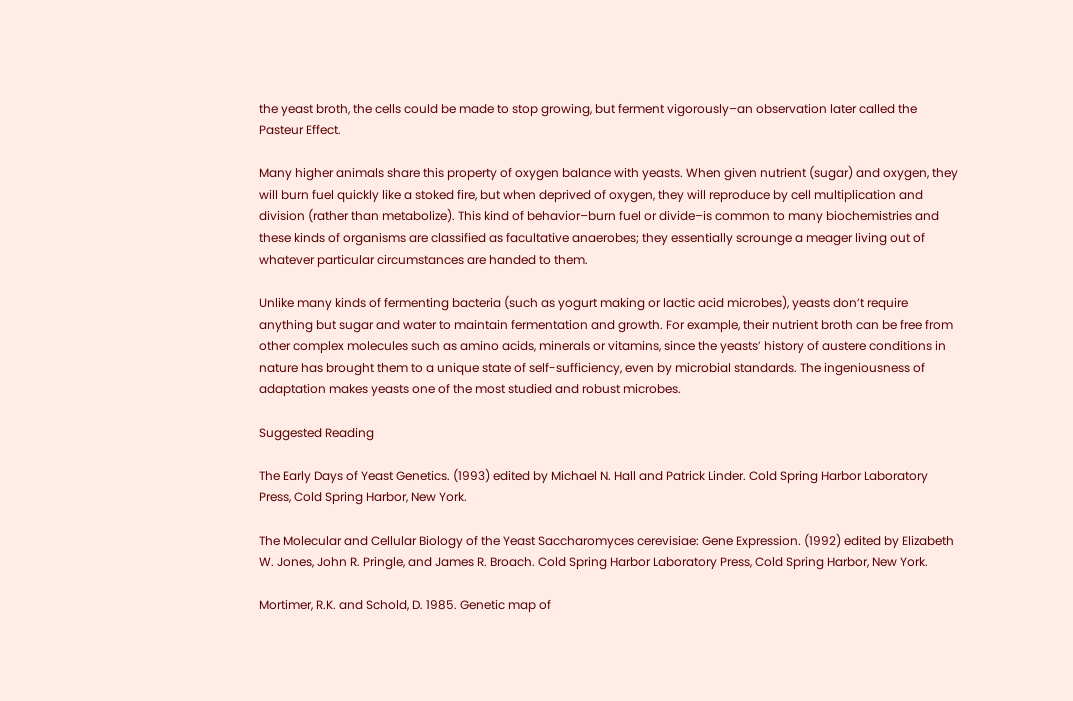the yeast broth, the cells could be made to stop growing, but ferment vigorously–an observation later called the Pasteur Effect.

Many higher animals share this property of oxygen balance with yeasts. When given nutrient (sugar) and oxygen, they will burn fuel quickly like a stoked fire, but when deprived of oxygen, they will reproduce by cell multiplication and division (rather than metabolize). This kind of behavior–burn fuel or divide–is common to many biochemistries and these kinds of organisms are classified as facultative anaerobes; they essentially scrounge a meager living out of whatever particular circumstances are handed to them.

Unlike many kinds of fermenting bacteria (such as yogurt making or lactic acid microbes), yeasts don’t require anything but sugar and water to maintain fermentation and growth. For example, their nutrient broth can be free from other complex molecules such as amino acids, minerals or vitamins, since the yeasts’ history of austere conditions in nature has brought them to a unique state of self-sufficiency, even by microbial standards. The ingeniousness of adaptation makes yeasts one of the most studied and robust microbes.

Suggested Reading

The Early Days of Yeast Genetics. (1993) edited by Michael N. Hall and Patrick Linder. Cold Spring Harbor Laboratory Press, Cold Spring Harbor, New York.

The Molecular and Cellular Biology of the Yeast Saccharomyces cerevisiae: Gene Expression. (1992) edited by Elizabeth W. Jones, John R. Pringle, and James R. Broach. Cold Spring Harbor Laboratory Press, Cold Spring Harbor, New York.

Mortimer, R.K. and Schold, D. 1985. Genetic map of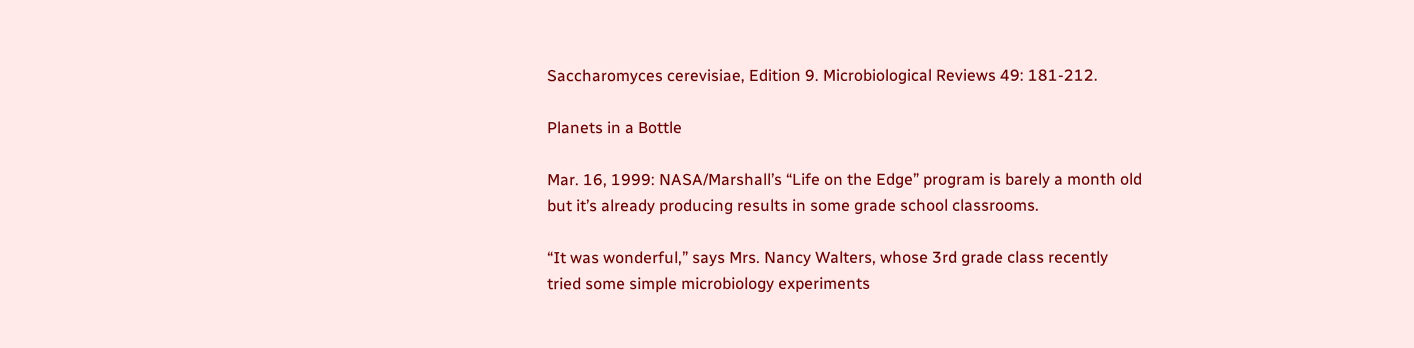Saccharomyces cerevisiae, Edition 9. Microbiological Reviews 49: 181-212.

Planets in a Bottle

Mar. 16, 1999: NASA/Marshall’s “Life on the Edge” program is barely a month old but it’s already producing results in some grade school classrooms.

“It was wonderful,” says Mrs. Nancy Walters, whose 3rd grade class recently tried some simple microbiology experiments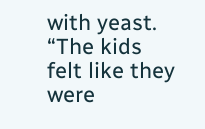with yeast. “The kids felt like they were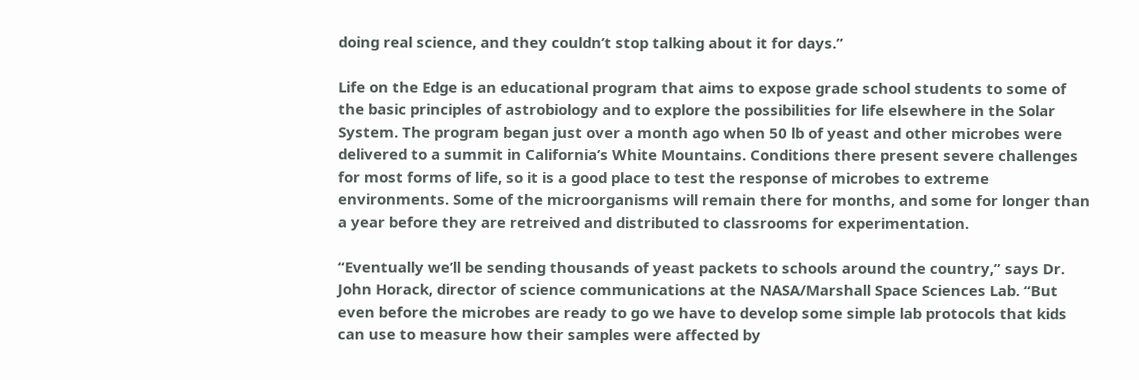doing real science, and they couldn’t stop talking about it for days.”

Life on the Edge is an educational program that aims to expose grade school students to some of the basic principles of astrobiology and to explore the possibilities for life elsewhere in the Solar System. The program began just over a month ago when 50 lb of yeast and other microbes were delivered to a summit in California’s White Mountains. Conditions there present severe challenges for most forms of life, so it is a good place to test the response of microbes to extreme environments. Some of the microorganisms will remain there for months, and some for longer than a year before they are retreived and distributed to classrooms for experimentation.

“Eventually we’ll be sending thousands of yeast packets to schools around the country,” says Dr. John Horack, director of science communications at the NASA/Marshall Space Sciences Lab. “But even before the microbes are ready to go we have to develop some simple lab protocols that kids can use to measure how their samples were affected by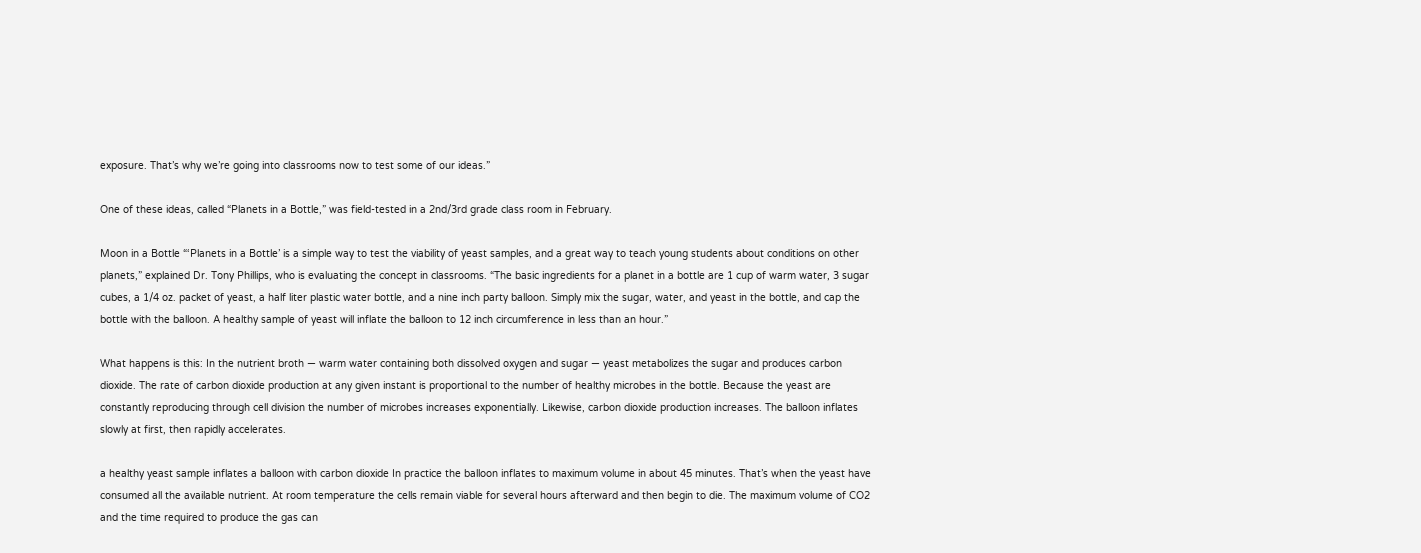exposure. That’s why we’re going into classrooms now to test some of our ideas.”

One of these ideas, called “Planets in a Bottle,” was field-tested in a 2nd/3rd grade class room in February.

Moon in a Bottle “‘Planets in a Bottle’ is a simple way to test the viability of yeast samples, and a great way to teach young students about conditions on other planets,” explained Dr. Tony Phillips, who is evaluating the concept in classrooms. “The basic ingredients for a planet in a bottle are 1 cup of warm water, 3 sugar cubes, a 1/4 oz. packet of yeast, a half liter plastic water bottle, and a nine inch party balloon. Simply mix the sugar, water, and yeast in the bottle, and cap the bottle with the balloon. A healthy sample of yeast will inflate the balloon to 12 inch circumference in less than an hour.”

What happens is this: In the nutrient broth — warm water containing both dissolved oxygen and sugar — yeast metabolizes the sugar and produces carbon dioxide. The rate of carbon dioxide production at any given instant is proportional to the number of healthy microbes in the bottle. Because the yeast are constantly reproducing through cell division the number of microbes increases exponentially. Likewise, carbon dioxide production increases. The balloon inflates slowly at first, then rapidly accelerates.

a healthy yeast sample inflates a balloon with carbon dioxide In practice the balloon inflates to maximum volume in about 45 minutes. That’s when the yeast have consumed all the available nutrient. At room temperature the cells remain viable for several hours afterward and then begin to die. The maximum volume of CO2 and the time required to produce the gas can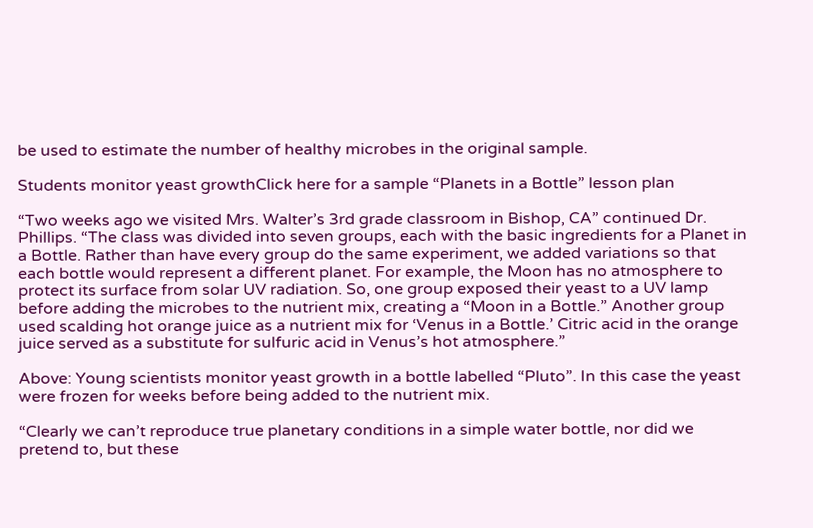be used to estimate the number of healthy microbes in the original sample.

Students monitor yeast growthClick here for a sample “Planets in a Bottle” lesson plan

“Two weeks ago we visited Mrs. Walter’s 3rd grade classroom in Bishop, CA” continued Dr. Phillips. “The class was divided into seven groups, each with the basic ingredients for a Planet in a Bottle. Rather than have every group do the same experiment, we added variations so that each bottle would represent a different planet. For example, the Moon has no atmosphere to protect its surface from solar UV radiation. So, one group exposed their yeast to a UV lamp before adding the microbes to the nutrient mix, creating a “Moon in a Bottle.” Another group used scalding hot orange juice as a nutrient mix for ‘Venus in a Bottle.’ Citric acid in the orange juice served as a substitute for sulfuric acid in Venus’s hot atmosphere.”

Above: Young scientists monitor yeast growth in a bottle labelled “Pluto”. In this case the yeast were frozen for weeks before being added to the nutrient mix.

“Clearly we can’t reproduce true planetary conditions in a simple water bottle, nor did we pretend to, but these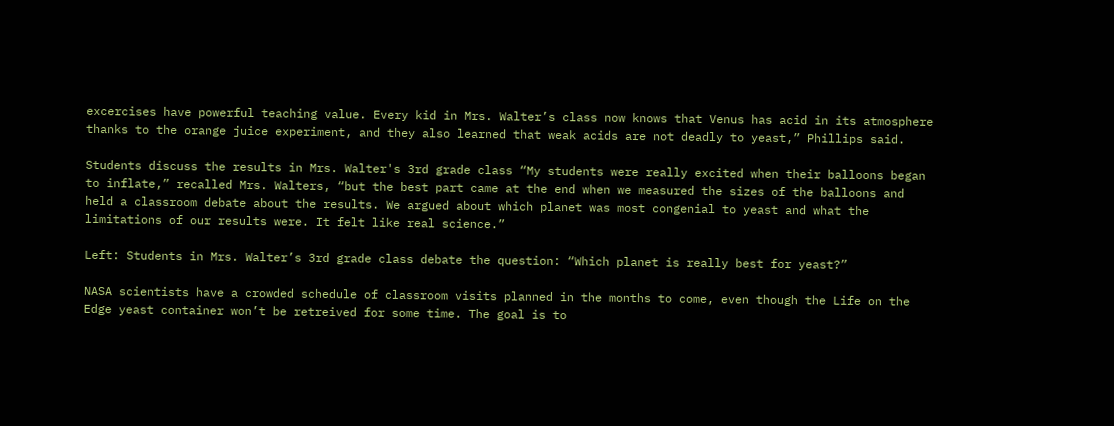excercises have powerful teaching value. Every kid in Mrs. Walter’s class now knows that Venus has acid in its atmosphere thanks to the orange juice experiment, and they also learned that weak acids are not deadly to yeast,” Phillips said.

Students discuss the results in Mrs. Walter's 3rd grade class “My students were really excited when their balloons began to inflate,” recalled Mrs. Walters, “but the best part came at the end when we measured the sizes of the balloons and held a classroom debate about the results. We argued about which planet was most congenial to yeast and what the limitations of our results were. It felt like real science.”

Left: Students in Mrs. Walter’s 3rd grade class debate the question: “Which planet is really best for yeast?”

NASA scientists have a crowded schedule of classroom visits planned in the months to come, even though the Life on the Edge yeast container won’t be retreived for some time. The goal is to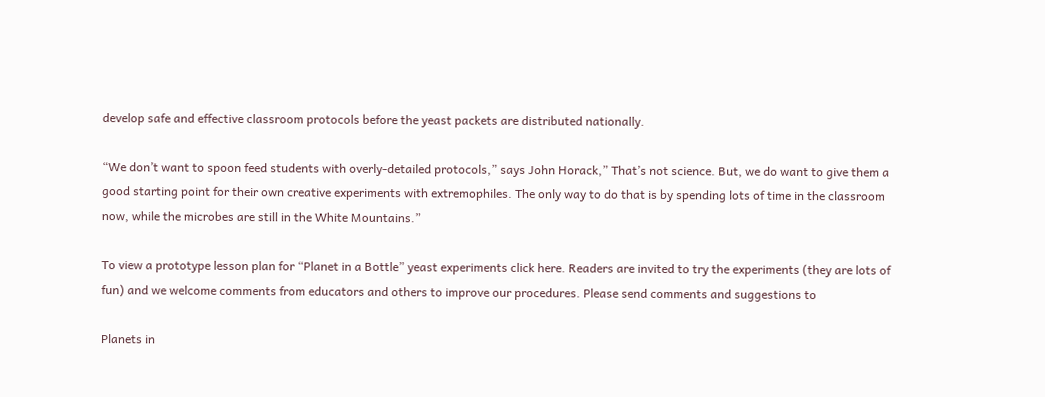develop safe and effective classroom protocols before the yeast packets are distributed nationally.

“We don’t want to spoon feed students with overly-detailed protocols,” says John Horack,” That’s not science. But, we do want to give them a good starting point for their own creative experiments with extremophiles. The only way to do that is by spending lots of time in the classroom now, while the microbes are still in the White Mountains.”

To view a prototype lesson plan for “Planet in a Bottle” yeast experiments click here. Readers are invited to try the experiments (they are lots of fun) and we welcome comments from educators and others to improve our procedures. Please send comments and suggestions to

Planets in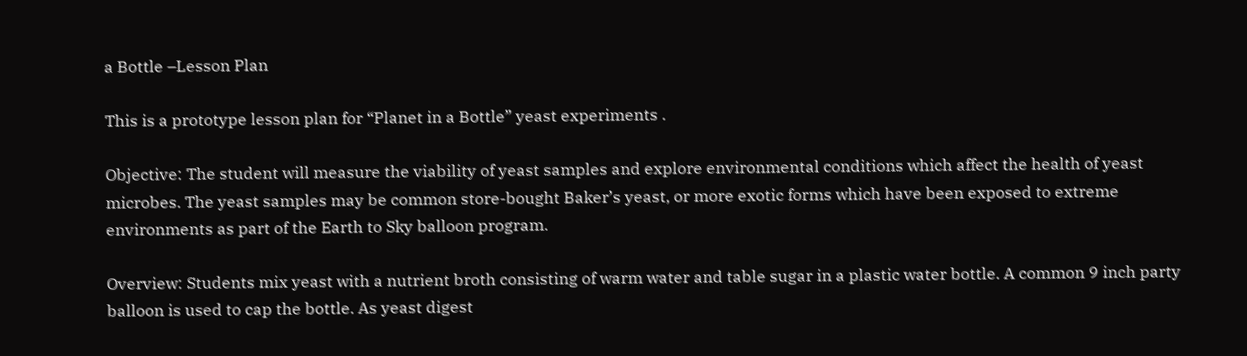a Bottle –Lesson Plan

This is a prototype lesson plan for “Planet in a Bottle” yeast experiments .

Objective: The student will measure the viability of yeast samples and explore environmental conditions which affect the health of yeast microbes. The yeast samples may be common store-bought Baker’s yeast, or more exotic forms which have been exposed to extreme environments as part of the Earth to Sky balloon program.

Overview: Students mix yeast with a nutrient broth consisting of warm water and table sugar in a plastic water bottle. A common 9 inch party balloon is used to cap the bottle. As yeast digest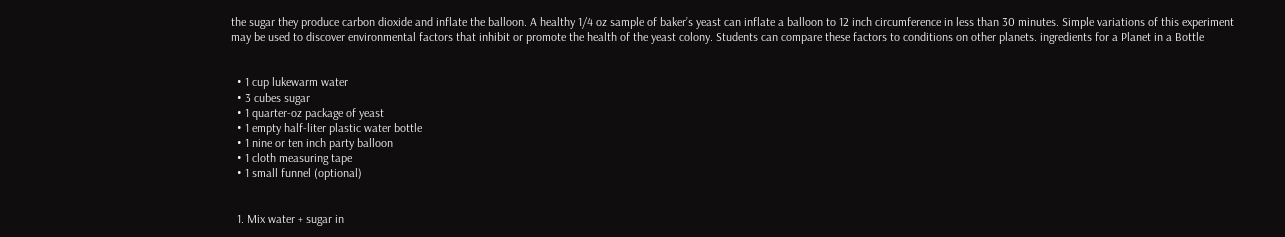the sugar they produce carbon dioxide and inflate the balloon. A healthy 1/4 oz sample of baker’s yeast can inflate a balloon to 12 inch circumference in less than 30 minutes. Simple variations of this experiment may be used to discover environmental factors that inhibit or promote the health of the yeast colony. Students can compare these factors to conditions on other planets. ingredients for a Planet in a Bottle


  • 1 cup lukewarm water
  • 3 cubes sugar
  • 1 quarter-oz package of yeast
  • 1 empty half-liter plastic water bottle
  • 1 nine or ten inch party balloon
  • 1 cloth measuring tape
  • 1 small funnel (optional)


  1. Mix water + sugar in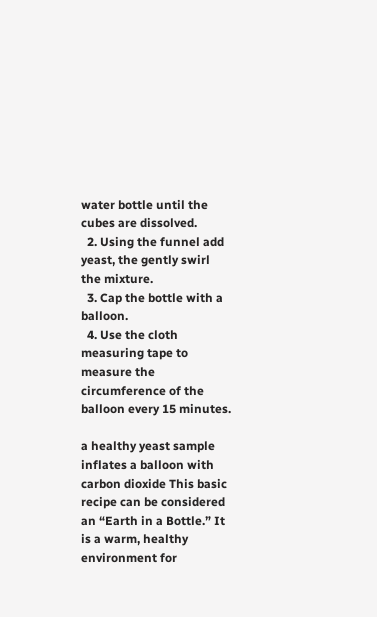water bottle until the cubes are dissolved.
  2. Using the funnel add yeast, the gently swirl the mixture.
  3. Cap the bottle with a balloon.
  4. Use the cloth measuring tape to measure the circumference of the balloon every 15 minutes.

a healthy yeast sample inflates a balloon with carbon dioxide This basic recipe can be considered an “Earth in a Bottle.” It is a warm, healthy environment for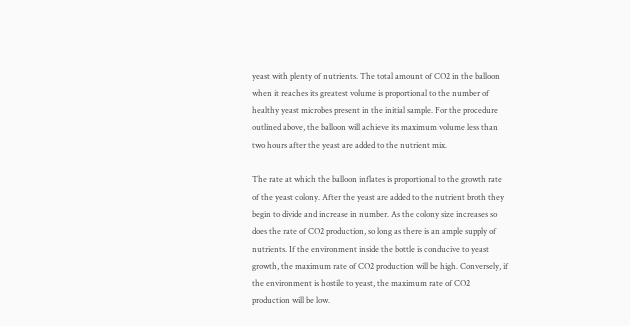yeast with plenty of nutrients. The total amount of CO2 in the balloon when it reaches its greatest volume is proportional to the number of healthy yeast microbes present in the initial sample. For the procedure outlined above, the balloon will achieve its maximum volume less than two hours after the yeast are added to the nutrient mix.

The rate at which the balloon inflates is proportional to the growth rate of the yeast colony. After the yeast are added to the nutrient broth they begin to divide and increase in number. As the colony size increases so does the rate of CO2 production, so long as there is an ample supply of nutrients. If the environment inside the bottle is conducive to yeast growth, the maximum rate of CO2 production will be high. Conversely, if the environment is hostile to yeast, the maximum rate of CO2 production will be low.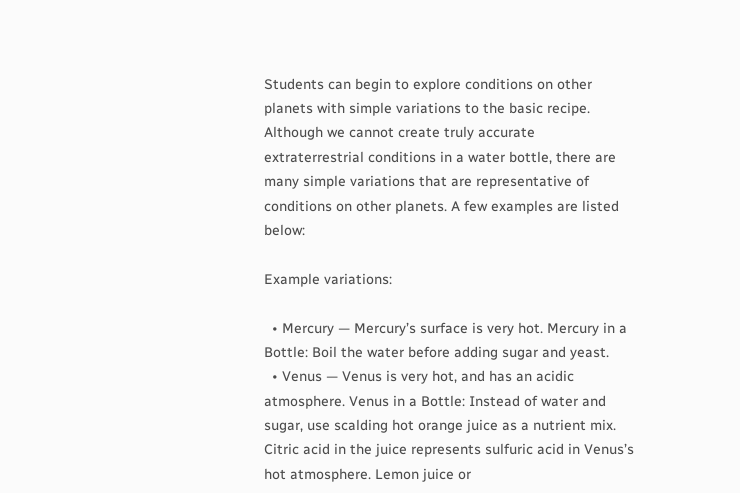Students can begin to explore conditions on other planets with simple variations to the basic recipe. Although we cannot create truly accurate extraterrestrial conditions in a water bottle, there are many simple variations that are representative of conditions on other planets. A few examples are listed below:

Example variations:

  • Mercury — Mercury’s surface is very hot. Mercury in a Bottle: Boil the water before adding sugar and yeast.
  • Venus — Venus is very hot, and has an acidic atmosphere. Venus in a Bottle: Instead of water and sugar, use scalding hot orange juice as a nutrient mix. Citric acid in the juice represents sulfuric acid in Venus’s hot atmosphere. Lemon juice or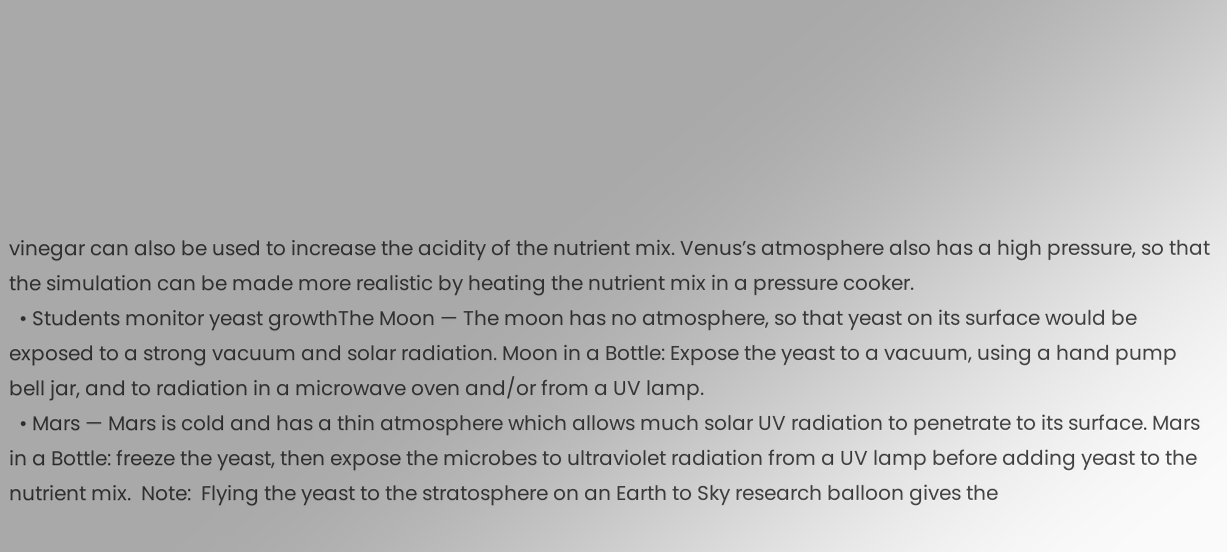vinegar can also be used to increase the acidity of the nutrient mix. Venus’s atmosphere also has a high pressure, so that the simulation can be made more realistic by heating the nutrient mix in a pressure cooker.
  • Students monitor yeast growthThe Moon — The moon has no atmosphere, so that yeast on its surface would be exposed to a strong vacuum and solar radiation. Moon in a Bottle: Expose the yeast to a vacuum, using a hand pump bell jar, and to radiation in a microwave oven and/or from a UV lamp.
  • Mars — Mars is cold and has a thin atmosphere which allows much solar UV radiation to penetrate to its surface. Mars in a Bottle: freeze the yeast, then expose the microbes to ultraviolet radiation from a UV lamp before adding yeast to the nutrient mix.  Note:  Flying the yeast to the stratosphere on an Earth to Sky research balloon gives the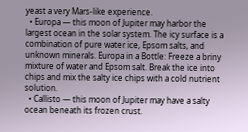yeast a very Mars-like experience.
  • Europa — this moon of Jupiter may harbor the largest ocean in the solar system. The icy surface is a combination of pure water ice, Epsom salts, and unknown minerals. Europa in a Bottle: Freeze a briny mixture of water and Epsom salt. Break the ice into chips and mix the salty ice chips with a cold nutrient solution.
  • Callisto — this moon of Jupiter may have a salty ocean beneath its frozen crust.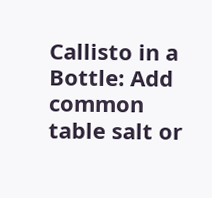Callisto in a Bottle: Add common table salt or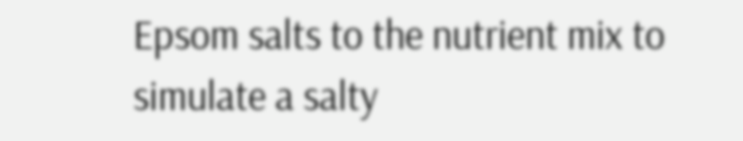Epsom salts to the nutrient mix to simulate a salty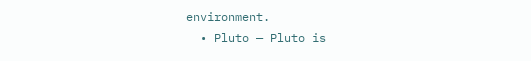environment.
  • Pluto — Pluto is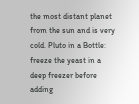the most distant planet from the sun and is very cold. Pluto in a Bottle: freeze the yeast in a deep freezer before adding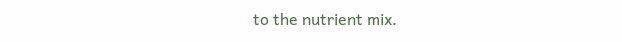to the nutrient mix.